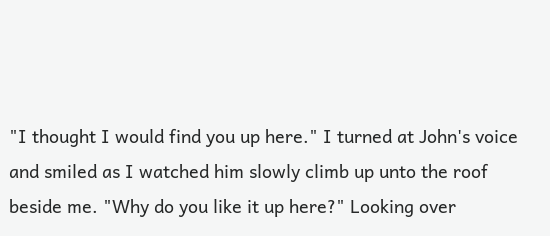"I thought I would find you up here." I turned at John's voice and smiled as I watched him slowly climb up unto the roof beside me. "Why do you like it up here?" Looking over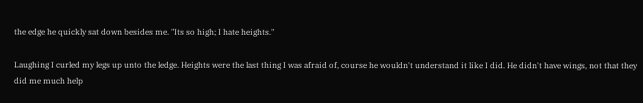the edge he quickly sat down besides me. "Its so high; I hate heights."

Laughing I curled my legs up unto the ledge. Heights were the last thing I was afraid of, course he wouldn't understand it like I did. He didn't have wings, not that they did me much help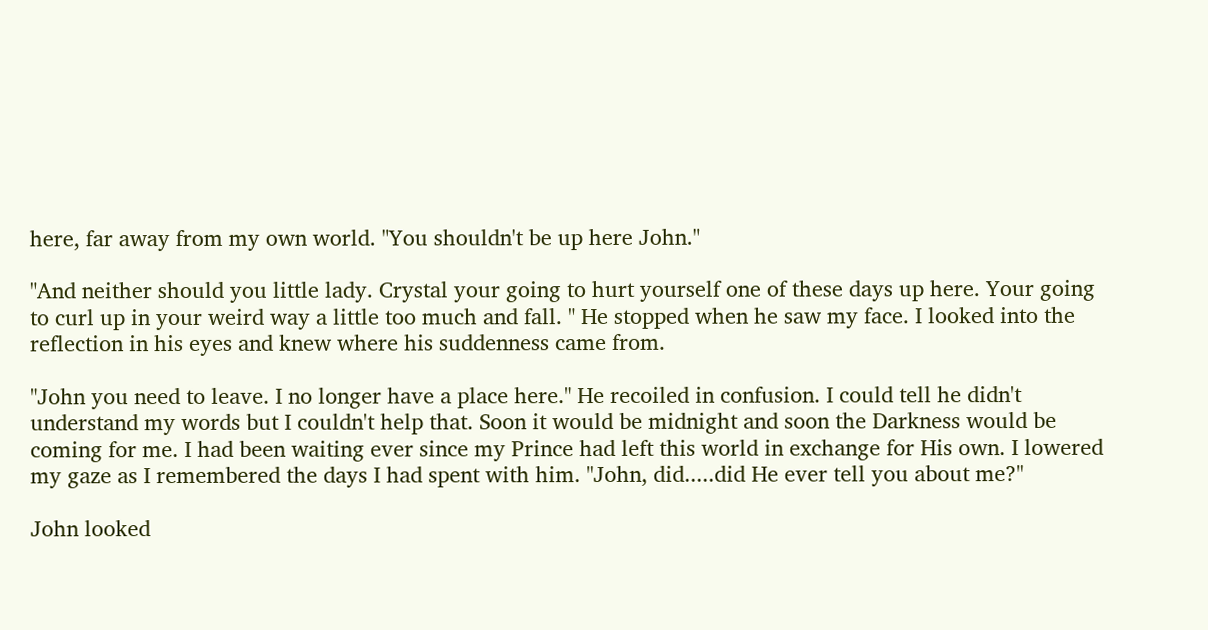here, far away from my own world. "You shouldn't be up here John."

"And neither should you little lady. Crystal your going to hurt yourself one of these days up here. Your going to curl up in your weird way a little too much and fall. " He stopped when he saw my face. I looked into the reflection in his eyes and knew where his suddenness came from.

"John you need to leave. I no longer have a place here." He recoiled in confusion. I could tell he didn't understand my words but I couldn't help that. Soon it would be midnight and soon the Darkness would be coming for me. I had been waiting ever since my Prince had left this world in exchange for His own. I lowered my gaze as I remembered the days I had spent with him. "John, did.....did He ever tell you about me?"

John looked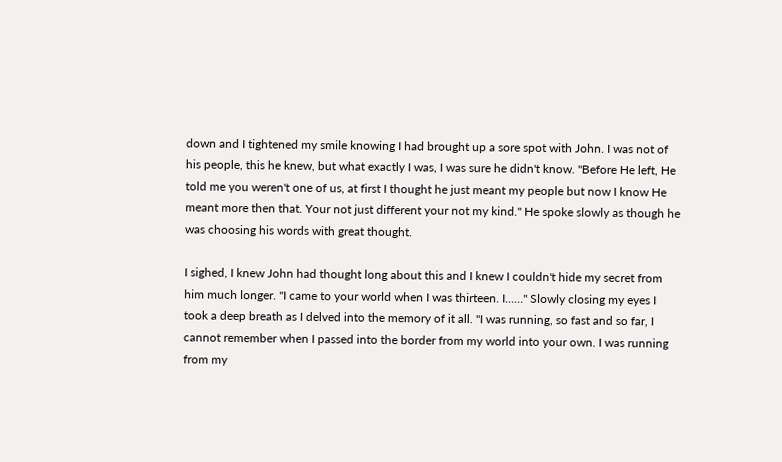down and I tightened my smile knowing I had brought up a sore spot with John. I was not of his people, this he knew, but what exactly I was, I was sure he didn't know. "Before He left, He told me you weren't one of us, at first I thought he just meant my people but now I know He meant more then that. Your not just different your not my kind." He spoke slowly as though he was choosing his words with great thought.

I sighed, I knew John had thought long about this and I knew I couldn't hide my secret from him much longer. "I came to your world when I was thirteen. I...…" Slowly closing my eyes I took a deep breath as I delved into the memory of it all. "I was running, so fast and so far, I cannot remember when I passed into the border from my world into your own. I was running from my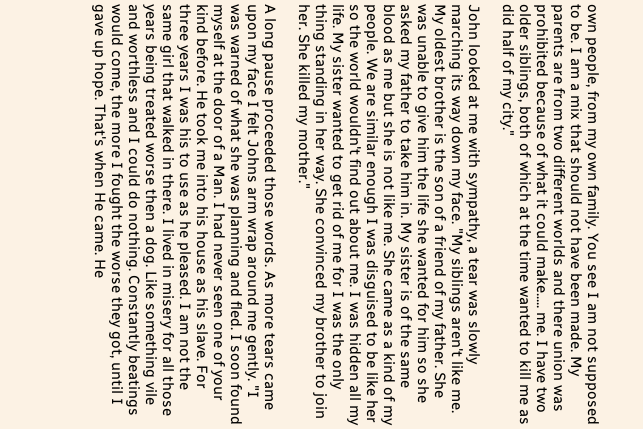own people, from my own family. You see I am not supposed to be. I am a mix that should not have been made. My parents are from two different worlds and there union was prohibited because of what it could make..... me. I have two older siblings, both of which at the time wanted to kill me as did half of my city."

John looked at me with sympathy, a tear was slowly marching its way down my face. "My siblings aren't like me. My oldest brother is the son of a friend of my father. She was unable to give him the life she wanted for him so she asked my father to take him in. My sister is of the same blood as me but she is not like me. She came as a kind of my people. We are similar enough I was disguised to be like her so the world wouldn't find out about me. I was hidden all my life. My sister wanted to get rid of me for I was the only thing standing in her way. She convinced my brother to join her. She killed my mother."

A long pause proceeded those words. As more tears came upon my face I felt Johns arm wrap around me gently. "I was warned of what she was planning and fled. I soon found myself at the door of a Man. I had never seen one of your kind before. He took me into his house as his slave. For three years I was his to use as he pleased. I am not the same girl that walked in there. I lived in misery for all those years being treated worse then a dog. Like something vile and worthless and I could do nothing. Constantly beatings would come, the more I fought the worse they got, until I gave up hope. That's when He came. He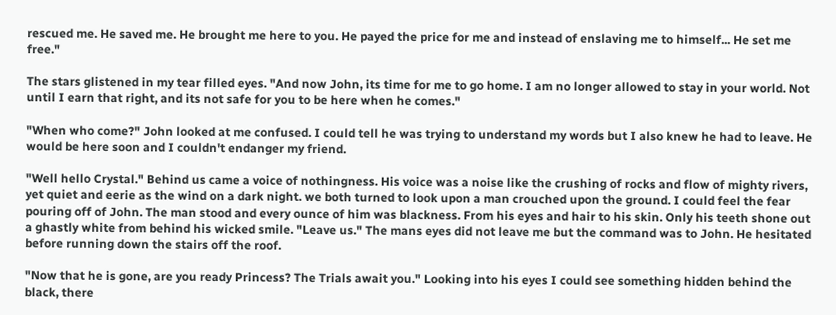rescued me. He saved me. He brought me here to you. He payed the price for me and instead of enslaving me to himself... He set me free."

The stars glistened in my tear filled eyes. "And now John, its time for me to go home. I am no longer allowed to stay in your world. Not until I earn that right, and its not safe for you to be here when he comes."

"When who come?" John looked at me confused. I could tell he was trying to understand my words but I also knew he had to leave. He would be here soon and I couldn't endanger my friend.

"Well hello Crystal." Behind us came a voice of nothingness. His voice was a noise like the crushing of rocks and flow of mighty rivers, yet quiet and eerie as the wind on a dark night. we both turned to look upon a man crouched upon the ground. I could feel the fear pouring off of John. The man stood and every ounce of him was blackness. From his eyes and hair to his skin. Only his teeth shone out a ghastly white from behind his wicked smile. "Leave us." The mans eyes did not leave me but the command was to John. He hesitated before running down the stairs off the roof.

"Now that he is gone, are you ready Princess? The Trials await you." Looking into his eyes I could see something hidden behind the black, there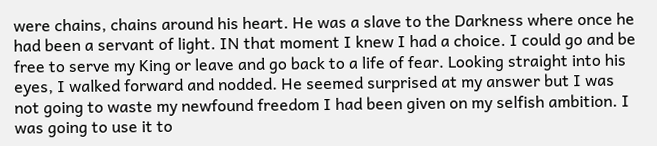were chains, chains around his heart. He was a slave to the Darkness where once he had been a servant of light. IN that moment I knew I had a choice. I could go and be free to serve my King or leave and go back to a life of fear. Looking straight into his eyes, I walked forward and nodded. He seemed surprised at my answer but I was not going to waste my newfound freedom I had been given on my selfish ambition. I was going to use it to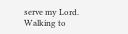serve my Lord. Walking to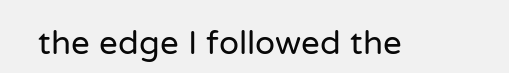the edge I followed the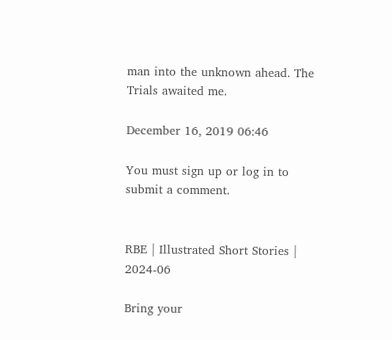man into the unknown ahead. The Trials awaited me.

December 16, 2019 06:46

You must sign up or log in to submit a comment.


RBE | Illustrated Short Stories | 2024-06

Bring your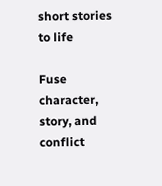short stories to life

Fuse character, story, and conflict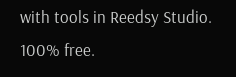with tools in Reedsy Studio. 100% free.